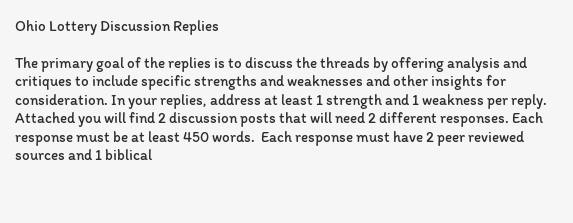Ohio Lottery Discussion Replies

The primary goal of the replies is to discuss the threads by offering analysis and critiques to include specific strengths and weaknesses and other insights for consideration. In your replies, address at least 1 strength and 1 weakness per reply.
Attached you will find 2 discussion posts that will need 2 different responses. Each response must be at least 450 words.  Each response must have 2 peer reviewed sources and 1 biblical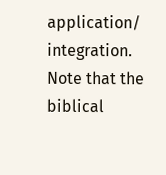application/ integration.  Note that the biblical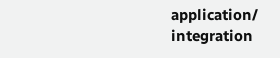application/ integration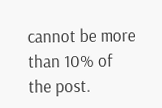cannot be more than 10% of the post.